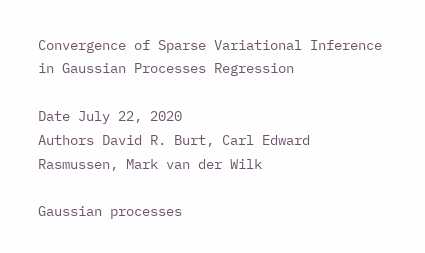Convergence of Sparse Variational Inference in Gaussian Processes Regression

Date July 22, 2020
Authors David R. Burt, Carl Edward Rasmussen, Mark van der Wilk

Gaussian processes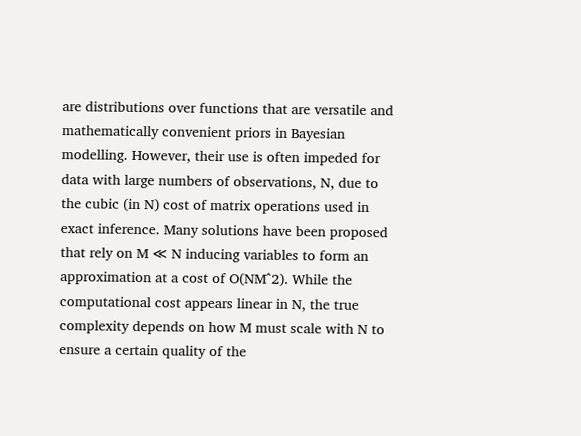are distributions over functions that are versatile and mathematically convenient priors in Bayesian modelling. However, their use is often impeded for data with large numbers of observations, N, due to the cubic (in N) cost of matrix operations used in exact inference. Many solutions have been proposed that rely on M ≪ N inducing variables to form an approximation at a cost of O(NM^2). While the computational cost appears linear in N, the true complexity depends on how M must scale with N to ensure a certain quality of the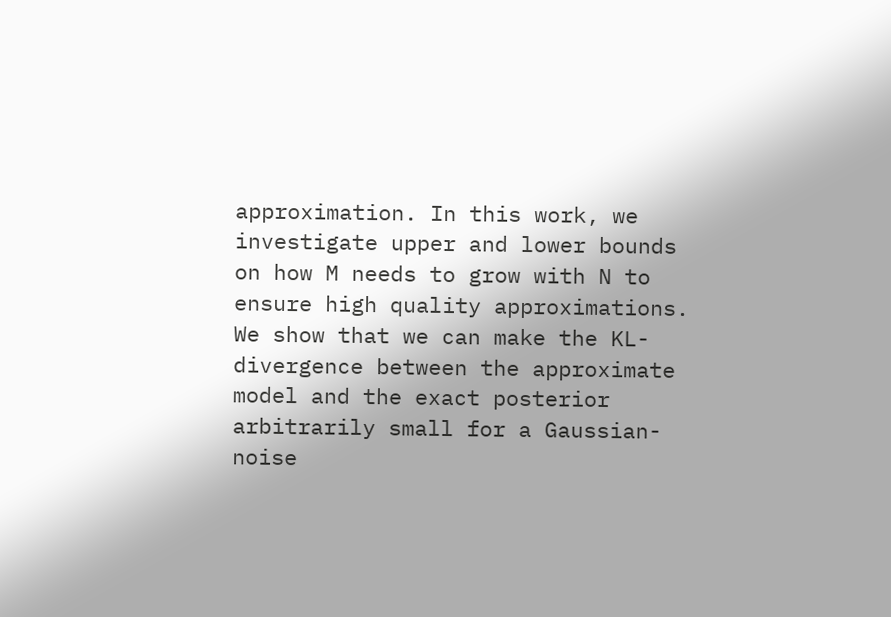approximation. In this work, we investigate upper and lower bounds on how M needs to grow with N to ensure high quality approximations. We show that we can make the KL-divergence between the approximate model and the exact posterior arbitrarily small for a Gaussian-noise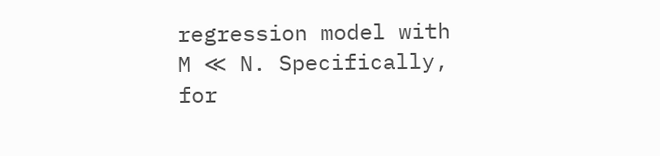regression model with M ≪ N. Specifically, for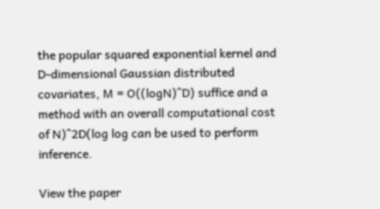the popular squared exponential kernel and D-dimensional Gaussian distributed covariates, M = O((logN)^D) suffice and a method with an overall computational cost of N)^2D(log log can be used to perform inference.

View the paper